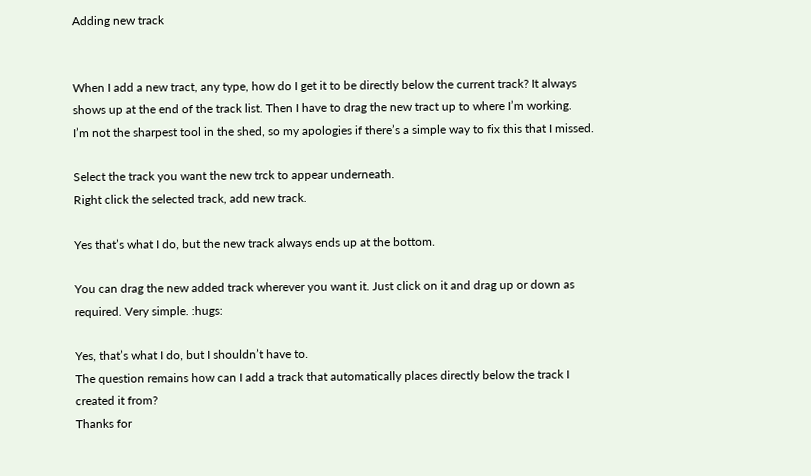Adding new track


When I add a new tract, any type, how do I get it to be directly below the current track? It always shows up at the end of the track list. Then I have to drag the new tract up to where I’m working.
I’m not the sharpest tool in the shed, so my apologies if there’s a simple way to fix this that I missed.

Select the track you want the new trck to appear underneath.
Right click the selected track, add new track.

Yes that’s what I do, but the new track always ends up at the bottom.

You can drag the new added track wherever you want it. Just click on it and drag up or down as required. Very simple. :hugs:

Yes, that’s what I do, but I shouldn’t have to.
The question remains how can I add a track that automatically places directly below the track I created it from?
Thanks for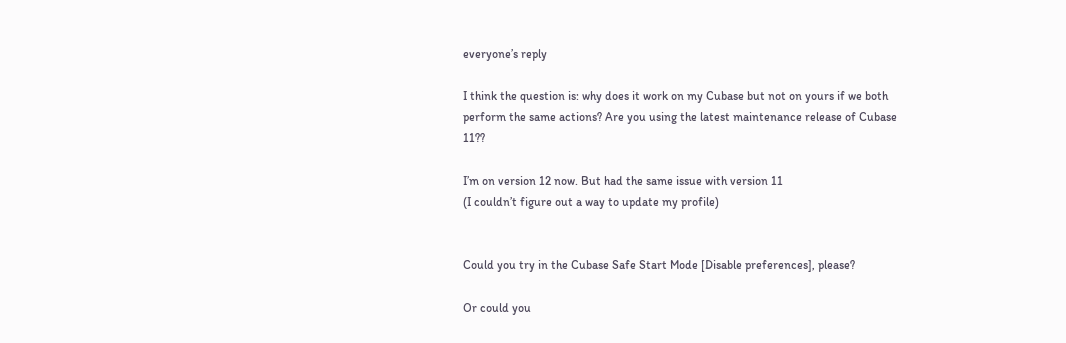everyone’s reply

I think the question is: why does it work on my Cubase but not on yours if we both perform the same actions? Are you using the latest maintenance release of Cubase 11??

I’m on version 12 now. But had the same issue with version 11
(I couldn’t figure out a way to update my profile)


Could you try in the Cubase Safe Start Mode [Disable preferences], please?

Or could you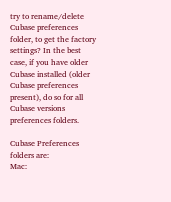try to rename/delete Cubase preferences folder, to get the factory settings? In the best case, if you have older Cubase installed (older Cubase preferences present), do so for all Cubase versions preferences folders.

Cubase Preferences folders are:
Mac: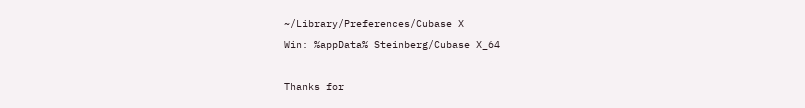~/Library/Preferences/Cubase X
Win: %appData% Steinberg/Cubase X_64

Thanks for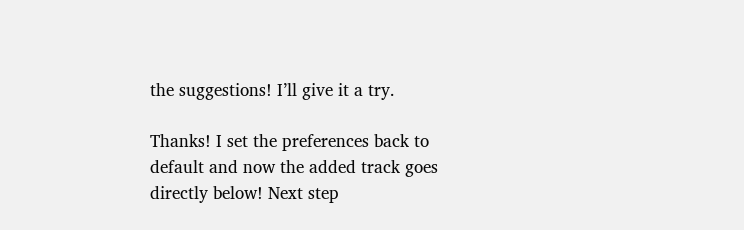the suggestions! I’ll give it a try.

Thanks! I set the preferences back to default and now the added track goes directly below! Next step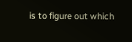is to figure out which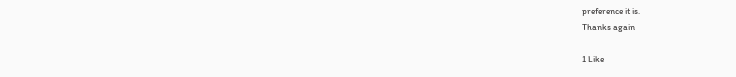preference it is.
Thanks again

1 Like